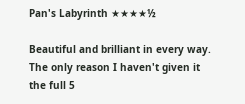Pan's Labyrinth ★★★★½

Beautiful and brilliant in every way. The only reason I haven't given it the full 5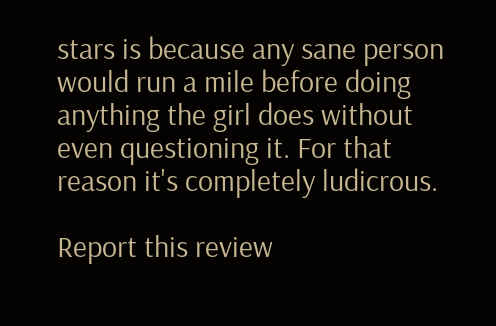stars is because any sane person would run a mile before doing anything the girl does without even questioning it. For that reason it's completely ludicrous.

Report this review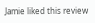Jamie liked this review